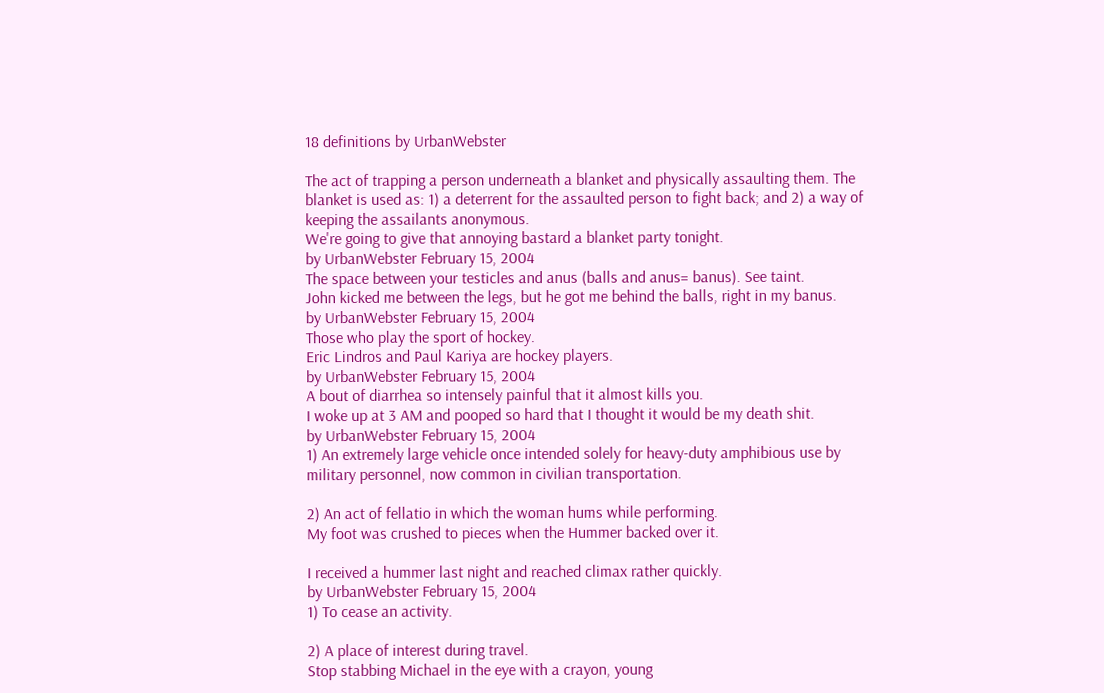18 definitions by UrbanWebster

The act of trapping a person underneath a blanket and physically assaulting them. The blanket is used as: 1) a deterrent for the assaulted person to fight back; and 2) a way of keeping the assailants anonymous.
We're going to give that annoying bastard a blanket party tonight.
by UrbanWebster February 15, 2004
The space between your testicles and anus (balls and anus= banus). See taint.
John kicked me between the legs, but he got me behind the balls, right in my banus.
by UrbanWebster February 15, 2004
Those who play the sport of hockey.
Eric Lindros and Paul Kariya are hockey players.
by UrbanWebster February 15, 2004
A bout of diarrhea so intensely painful that it almost kills you.
I woke up at 3 AM and pooped so hard that I thought it would be my death shit.
by UrbanWebster February 15, 2004
1) An extremely large vehicle once intended solely for heavy-duty amphibious use by military personnel, now common in civilian transportation.

2) An act of fellatio in which the woman hums while performing.
My foot was crushed to pieces when the Hummer backed over it.

I received a hummer last night and reached climax rather quickly.
by UrbanWebster February 15, 2004
1) To cease an activity.

2) A place of interest during travel.
Stop stabbing Michael in the eye with a crayon, young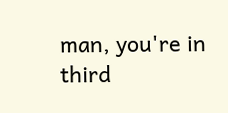man, you're in third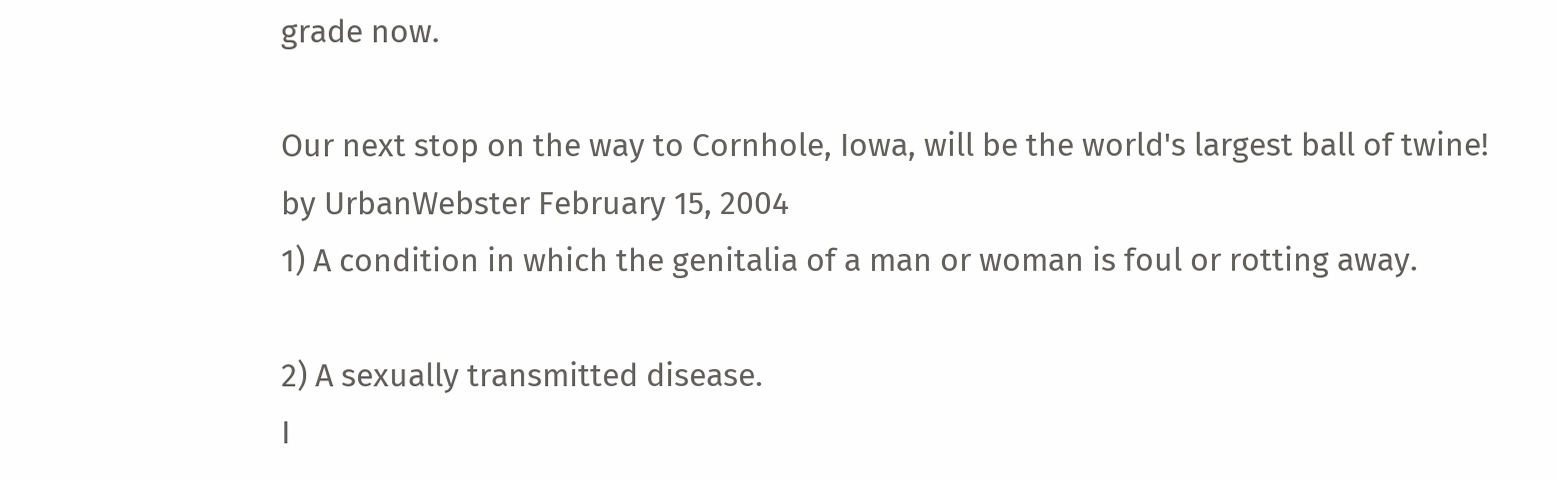grade now.

Our next stop on the way to Cornhole, Iowa, will be the world's largest ball of twine!
by UrbanWebster February 15, 2004
1) A condition in which the genitalia of a man or woman is foul or rotting away.

2) A sexually transmitted disease.
I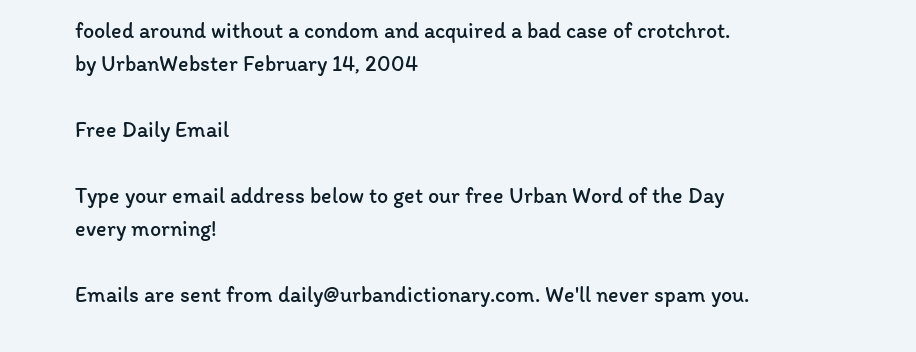fooled around without a condom and acquired a bad case of crotchrot.
by UrbanWebster February 14, 2004

Free Daily Email

Type your email address below to get our free Urban Word of the Day every morning!

Emails are sent from daily@urbandictionary.com. We'll never spam you.